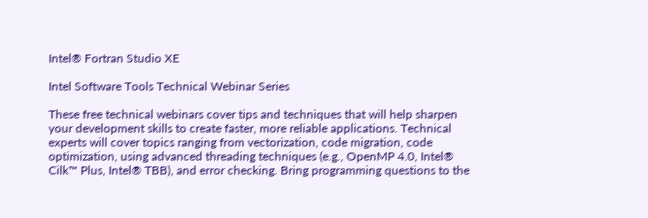Intel® Fortran Studio XE

Intel Software Tools Technical Webinar Series

These free technical webinars cover tips and techniques that will help sharpen your development skills to create faster, more reliable applications. Technical experts will cover topics ranging from vectorization, code migration, code optimization, using advanced threading techniques (e.g., OpenMP 4.0, Intel® Cilk™ Plus, Intel® TBB), and error checking. Bring programming questions to the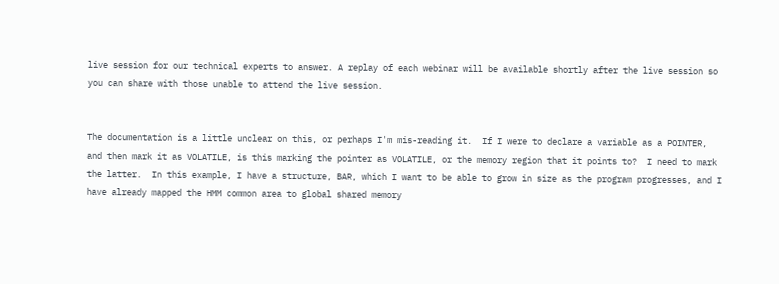live session for our technical experts to answer. A replay of each webinar will be available shortly after the live session so you can share with those unable to attend the live session.


The documentation is a little unclear on this, or perhaps I'm mis-reading it.  If I were to declare a variable as a POINTER, and then mark it as VOLATILE, is this marking the pointer as VOLATILE, or the memory region that it points to?  I need to mark the latter.  In this example, I have a structure, BAR, which I want to be able to grow in size as the program progresses, and I have already mapped the HMM common area to global shared memory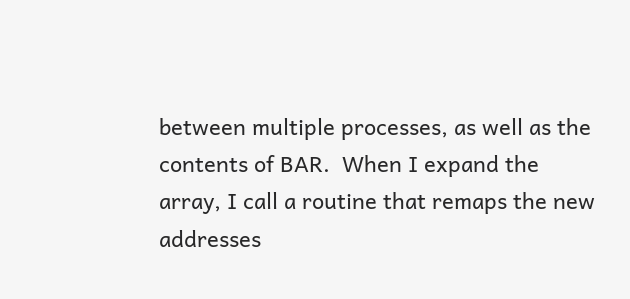between multiple processes, as well as the contents of BAR.  When I expand the array, I call a routine that remaps the new addresses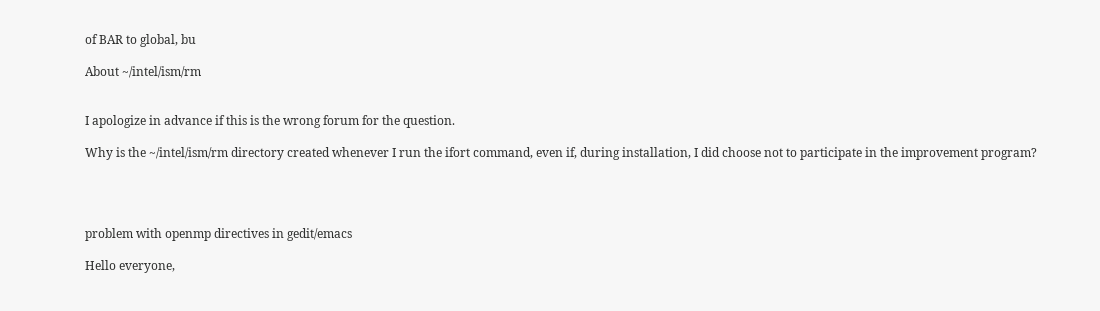of BAR to global, bu

About ~/intel/ism/rm


I apologize in advance if this is the wrong forum for the question.

Why is the ~/intel/ism/rm directory created whenever I run the ifort command, even if, during installation, I did choose not to participate in the improvement program?




problem with openmp directives in gedit/emacs

Hello everyone,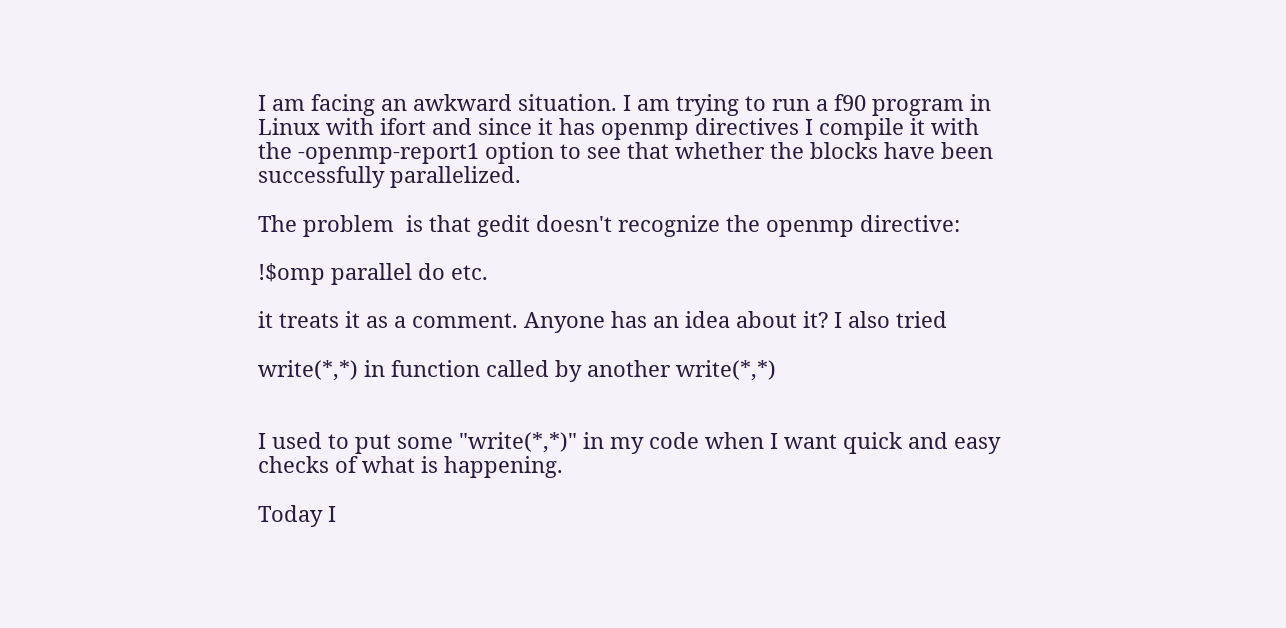I am facing an awkward situation. I am trying to run a f90 program in Linux with ifort and since it has openmp directives I compile it with the -openmp-report1 option to see that whether the blocks have been successfully parallelized.

The problem  is that gedit doesn't recognize the openmp directive:

!$omp parallel do etc.

it treats it as a comment. Anyone has an idea about it? I also tried

write(*,*) in function called by another write(*,*)


I used to put some "write(*,*)" in my code when I want quick and easy checks of what is happening.

Today I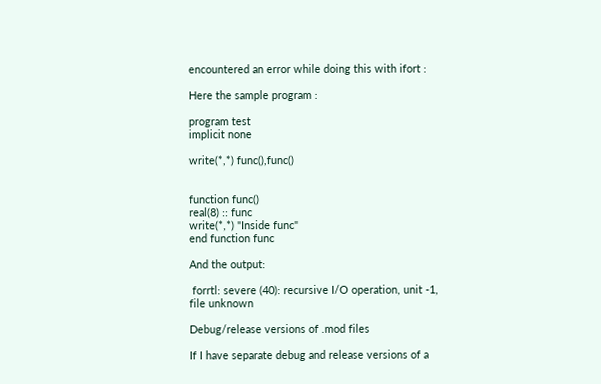encountered an error while doing this with ifort :

Here the sample program :

program test
implicit none

write(*,*) func(),func()


function func()
real(8) :: func
write(*,*) "Inside func"
end function func

And the output:

 forrtl: severe (40): recursive I/O operation, unit -1, file unknown

Debug/release versions of .mod files

If I have separate debug and release versions of a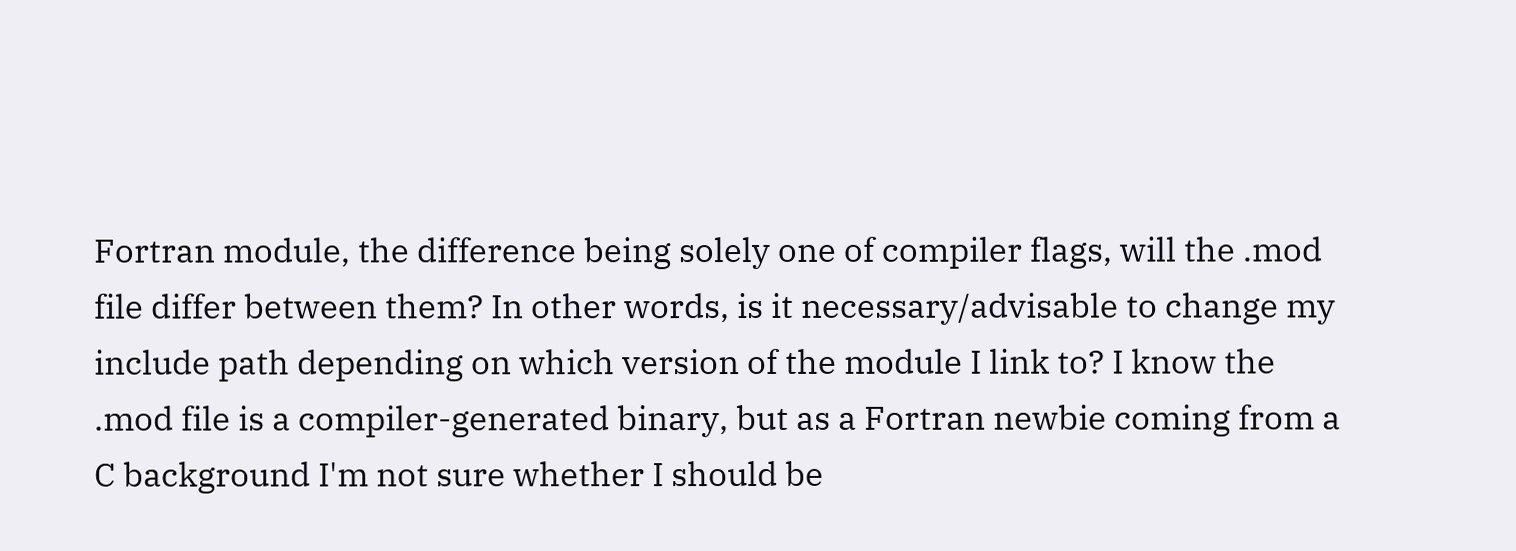Fortran module, the difference being solely one of compiler flags, will the .mod file differ between them? In other words, is it necessary/advisable to change my include path depending on which version of the module I link to? I know the .mod file is a compiler-generated binary, but as a Fortran newbie coming from a C background I'm not sure whether I should be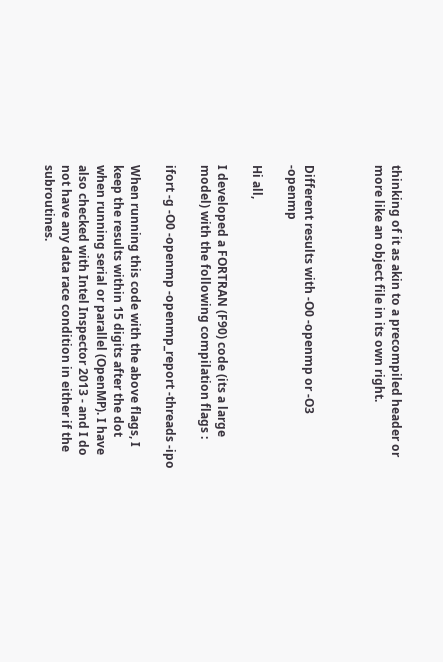thinking of it as akin to a precompiled header or more like an object file in its own right.



Different results with -O0 -openmp or -O3 -openmp

Hi all,

I developed a FORTRAN (F90) code (its a large model) with the following compilation flags :

ifort -g -O0 -openmp -openmp_report -threads -ipo

When running this code with the above flags, I keep the results within 15 digits after the dot when running serial or parallel (OpenMP). I have also checked with Intel Inspector 2013 - and I do not have any data race condition in either if the subroutines.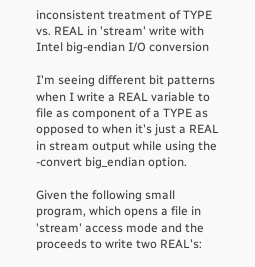inconsistent treatment of TYPE vs. REAL in 'stream' write with Intel big-endian I/O conversion

I'm seeing different bit patterns when I write a REAL variable to file as component of a TYPE as opposed to when it's just a REAL in stream output while using the -convert big_endian option.

Given the following small program, which opens a file in 'stream' access mode and the proceeds to write two REAL's: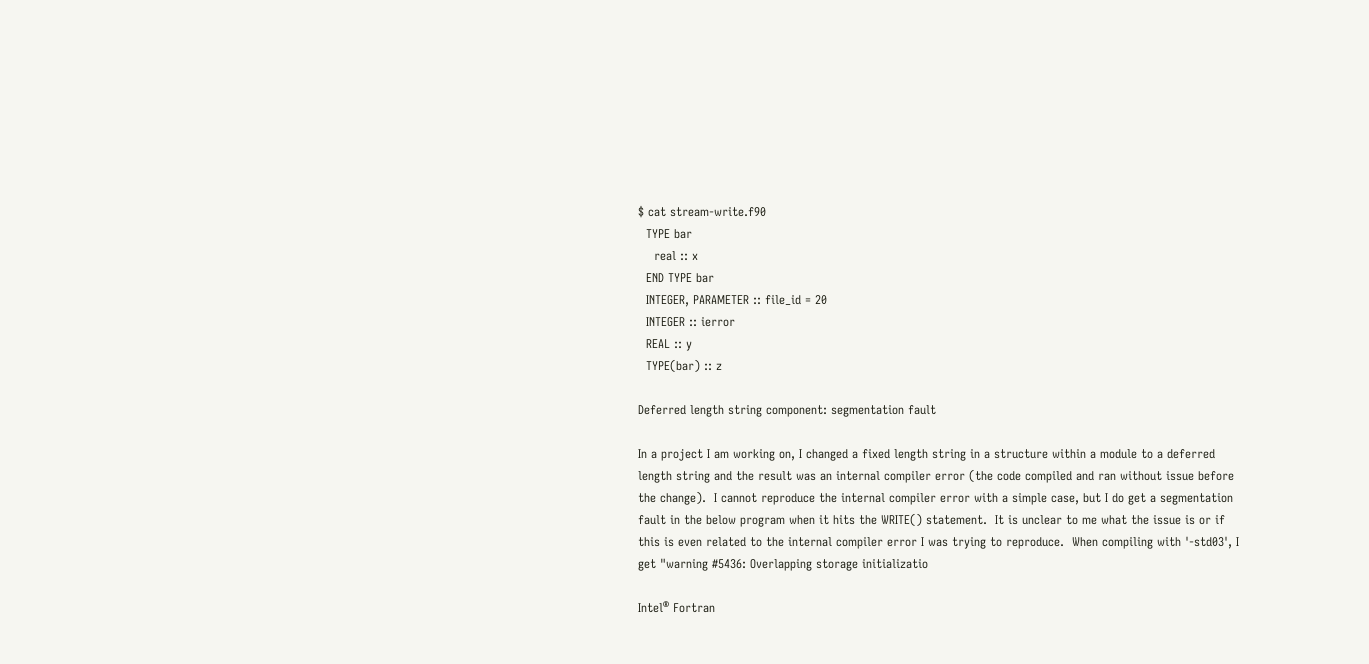$ cat stream-write.f90
  TYPE bar
    real :: x
  END TYPE bar
  INTEGER, PARAMETER :: file_id = 20
  INTEGER :: ierror
  REAL :: y
  TYPE(bar) :: z

Deferred length string component: segmentation fault

In a project I am working on, I changed a fixed length string in a structure within a module to a deferred length string and the result was an internal compiler error (the code compiled and ran without issue before the change).  I cannot reproduce the internal compiler error with a simple case, but I do get a segmentation fault in the below program when it hits the WRITE() statement.  It is unclear to me what the issue is or if this is even related to the internal compiler error I was trying to reproduce.  When compiling with '-std03', I get "warning #5436: Overlapping storage initializatio

Intel® Fortran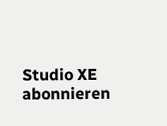Studio XE abonnieren